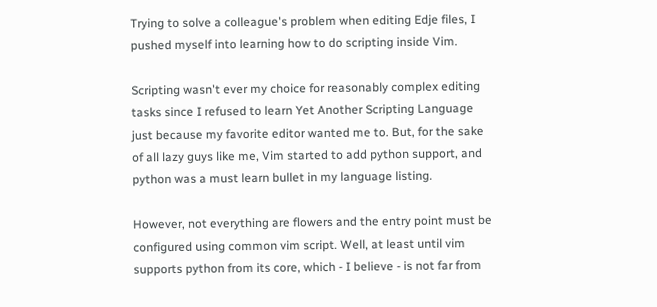Trying to solve a colleague's problem when editing Edje files, I pushed myself into learning how to do scripting inside Vim.

Scripting wasn't ever my choice for reasonably complex editing tasks since I refused to learn Yet Another Scripting Language just because my favorite editor wanted me to. But, for the sake of all lazy guys like me, Vim started to add python support, and python was a must learn bullet in my language listing.

However, not everything are flowers and the entry point must be configured using common vim script. Well, at least until vim supports python from its core, which - I believe - is not far from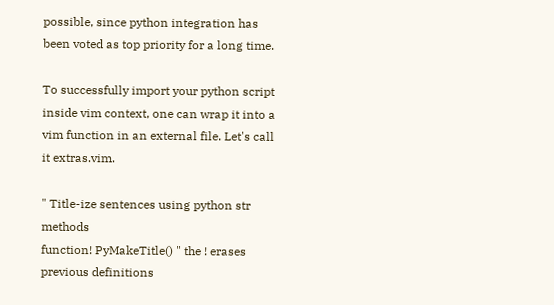possible, since python integration has been voted as top priority for a long time.

To successfully import your python script inside vim context, one can wrap it into a vim function in an external file. Let's call it extras.vim.

" Title-ize sentences using python str methods
function! PyMakeTitle() " the ! erases previous definitions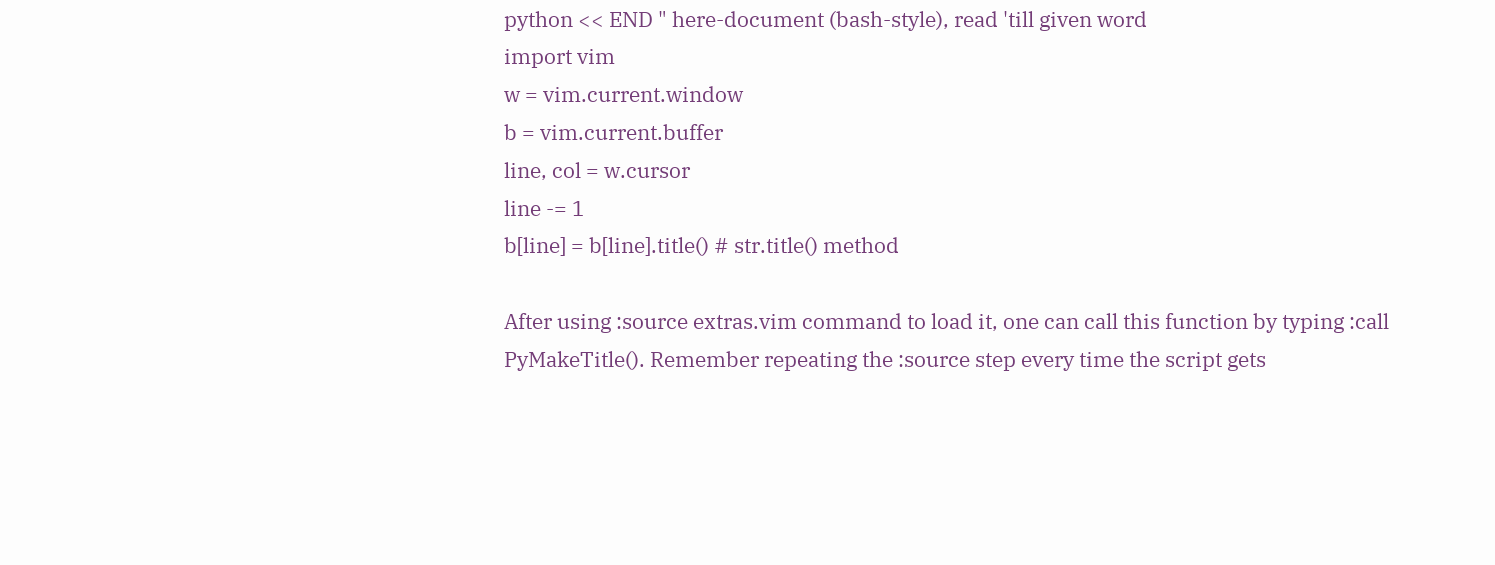python << END " here-document (bash-style), read 'till given word
import vim
w = vim.current.window
b = vim.current.buffer
line, col = w.cursor
line -= 1
b[line] = b[line].title() # str.title() method

After using :source extras.vim command to load it, one can call this function by typing :call PyMakeTitle(). Remember repeating the :source step every time the script gets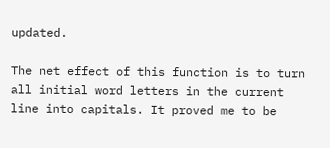updated.

The net effect of this function is to turn all initial word letters in the current line into capitals. It proved me to be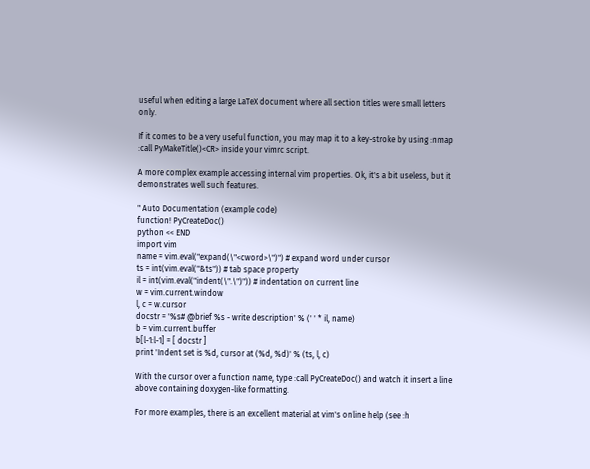useful when editing a large LaTeX document where all section titles were small letters only.

If it comes to be a very useful function, you may map it to a key-stroke by using :nmap :call PyMakeTitle()<CR> inside your vimrc script.

A more complex example accessing internal vim properties. Ok, it's a bit useless, but it demonstrates well such features.

" Auto Documentation (example code)
function! PyCreateDoc()
python << END
import vim
name = vim.eval("expand(\"<cword>\")") # expand word under cursor
ts = int(vim.eval("&ts")) # tab space property
il = int(vim.eval("indent(\".\")")) # indentation on current line
w = vim.current.window
l, c = w.cursor
docstr = '%s# @brief %s - write description' % (' ' * il, name)
b = vim.current.buffer
b[l-1:l-1] = [ docstr ]
print 'Indent set is %d, cursor at (%d, %d)' % (ts, l, c)

With the cursor over a function name, type :call PyCreateDoc() and watch it insert a line above containing doxygen-like formatting.

For more examples, there is an excellent material at vim's online help (see :h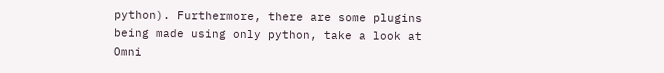python). Furthermore, there are some plugins being made using only python, take a look at Omni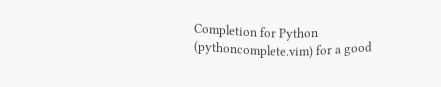Completion for Python (pythoncomplete.vim) for a good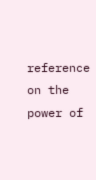reference on the power of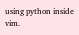using python inside vim.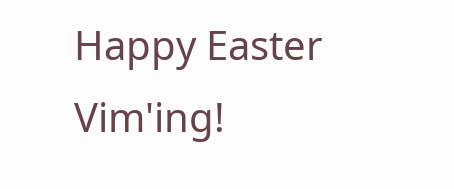Happy Easter Vim'ing!